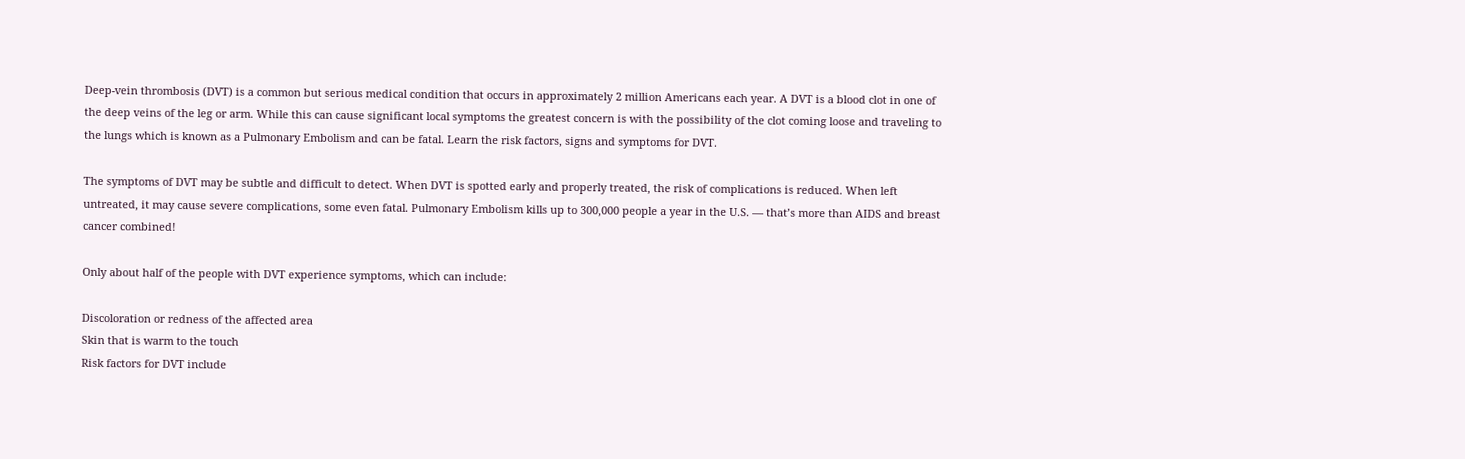Deep-vein thrombosis (DVT) is a common but serious medical condition that occurs in approximately 2 million Americans each year. A DVT is a blood clot in one of the deep veins of the leg or arm. While this can cause significant local symptoms the greatest concern is with the possibility of the clot coming loose and traveling to the lungs which is known as a Pulmonary Embolism and can be fatal. Learn the risk factors, signs and symptoms for DVT.

The symptoms of DVT may be subtle and difficult to detect. When DVT is spotted early and properly treated, the risk of complications is reduced. When left untreated, it may cause severe complications, some even fatal. Pulmonary Embolism kills up to 300,000 people a year in the U.S. — that’s more than AIDS and breast cancer combined!

Only about half of the people with DVT experience symptoms, which can include:

Discoloration or redness of the affected area
Skin that is warm to the touch
Risk factors for DVT include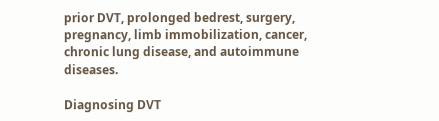prior DVT, prolonged bedrest, surgery, pregnancy, limb immobilization, cancer, chronic lung disease, and autoimmune diseases.

Diagnosing DVT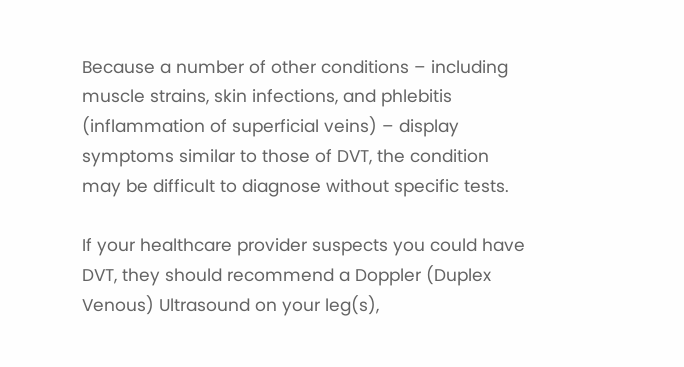Because a number of other conditions – including muscle strains, skin infections, and phlebitis (inflammation of superficial veins) – display symptoms similar to those of DVT, the condition may be difficult to diagnose without specific tests.

If your healthcare provider suspects you could have DVT, they should recommend a Doppler (Duplex Venous) Ultrasound on your leg(s),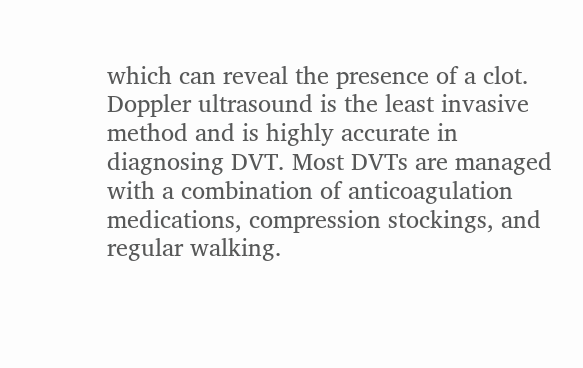which can reveal the presence of a clot. Doppler ultrasound is the least invasive method and is highly accurate in diagnosing DVT. Most DVTs are managed with a combination of anticoagulation medications, compression stockings, and regular walking.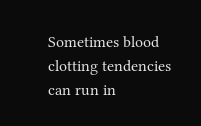Sometimes blood clotting tendencies can run in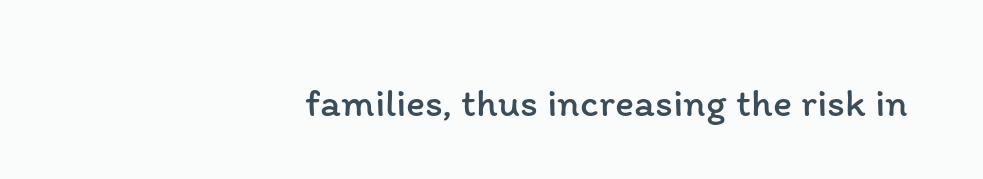families, thus increasing the risk in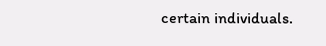certain individuals.